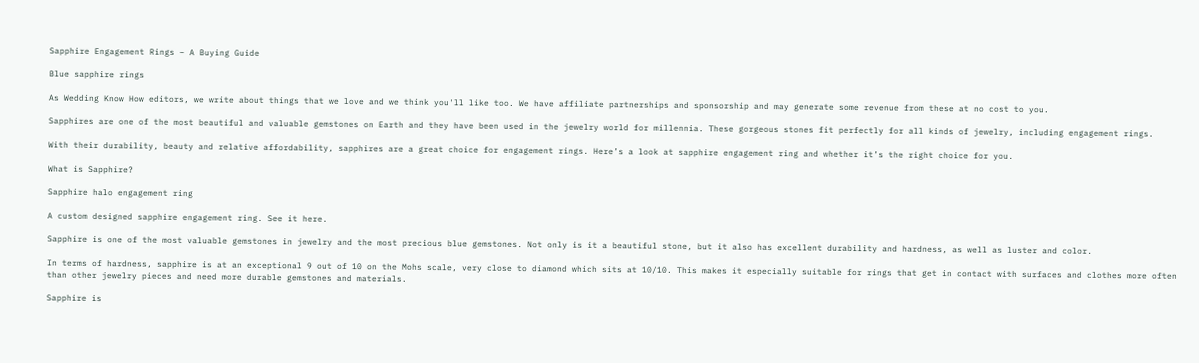Sapphire Engagement Rings – A Buying Guide

Blue sapphire rings

As Wedding Know How editors, we write about things that we love and we think you'll like too. We have affiliate partnerships and sponsorship and may generate some revenue from these at no cost to you.

Sapphires are one of the most beautiful and valuable gemstones on Earth and they have been used in the jewelry world for millennia. These gorgeous stones fit perfectly for all kinds of jewelry, including engagement rings.

With their durability, beauty and relative affordability, sapphires are a great choice for engagement rings. Here’s a look at sapphire engagement ring and whether it’s the right choice for you.

What is Sapphire?

Sapphire halo engagement ring

A custom designed sapphire engagement ring. See it here.

Sapphire is one of the most valuable gemstones in jewelry and the most precious blue gemstones. Not only is it a beautiful stone, but it also has excellent durability and hardness, as well as luster and color.

In terms of hardness, sapphire is at an exceptional 9 out of 10 on the Mohs scale, very close to diamond which sits at 10/10. This makes it especially suitable for rings that get in contact with surfaces and clothes more often than other jewelry pieces and need more durable gemstones and materials.

Sapphire is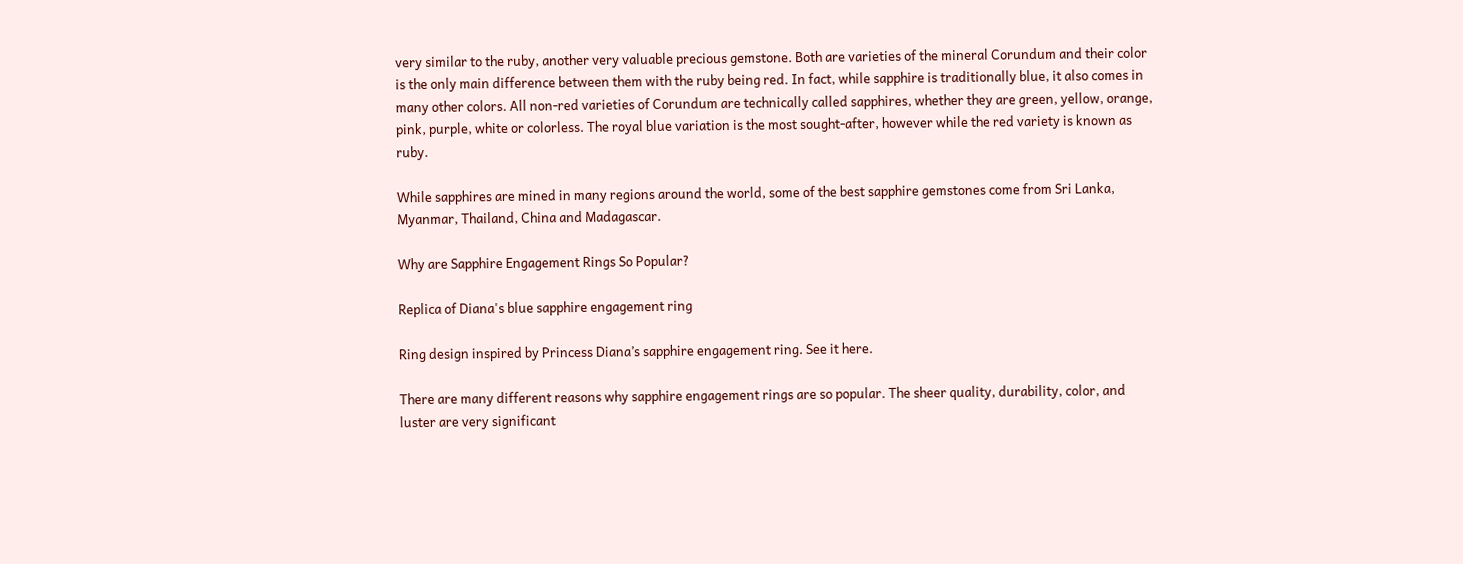very similar to the ruby, another very valuable precious gemstone. Both are varieties of the mineral Corundum and their color is the only main difference between them with the ruby being red. In fact, while sapphire is traditionally blue, it also comes in many other colors. All non-red varieties of Corundum are technically called sapphires, whether they are green, yellow, orange, pink, purple, white or colorless. The royal blue variation is the most sought-after, however while the red variety is known as ruby.

While sapphires are mined in many regions around the world, some of the best sapphire gemstones come from Sri Lanka, Myanmar, Thailand, China and Madagascar.

Why are Sapphire Engagement Rings So Popular?

Replica of Diana's blue sapphire engagement ring

Ring design inspired by Princess Diana’s sapphire engagement ring. See it here.

There are many different reasons why sapphire engagement rings are so popular. The sheer quality, durability, color, and luster are very significant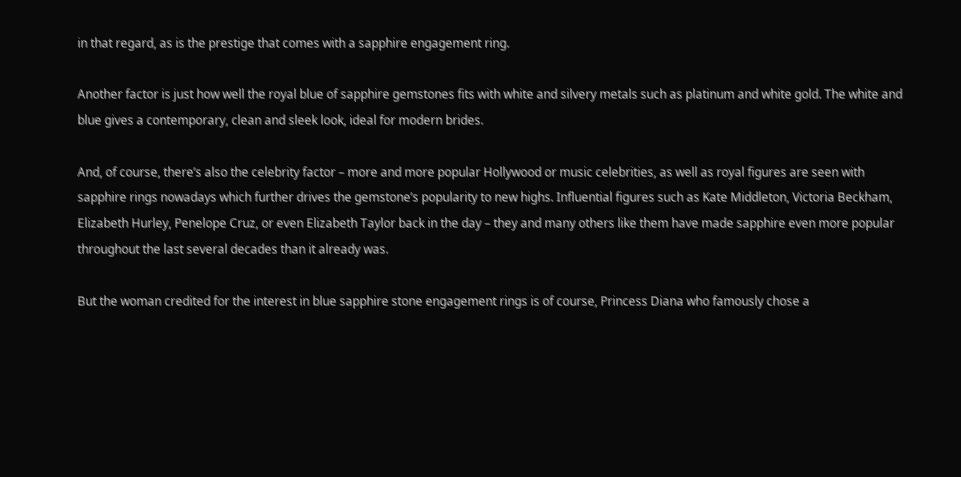in that regard, as is the prestige that comes with a sapphire engagement ring.

Another factor is just how well the royal blue of sapphire gemstones fits with white and silvery metals such as platinum and white gold. The white and blue gives a contemporary, clean and sleek look, ideal for modern brides.

And, of course, there’s also the celebrity factor – more and more popular Hollywood or music celebrities, as well as royal figures are seen with sapphire rings nowadays which further drives the gemstone’s popularity to new highs. Influential figures such as Kate Middleton, Victoria Beckham, Elizabeth Hurley, Penelope Cruz, or even Elizabeth Taylor back in the day – they and many others like them have made sapphire even more popular throughout the last several decades than it already was.

But the woman credited for the interest in blue sapphire stone engagement rings is of course, Princess Diana who famously chose a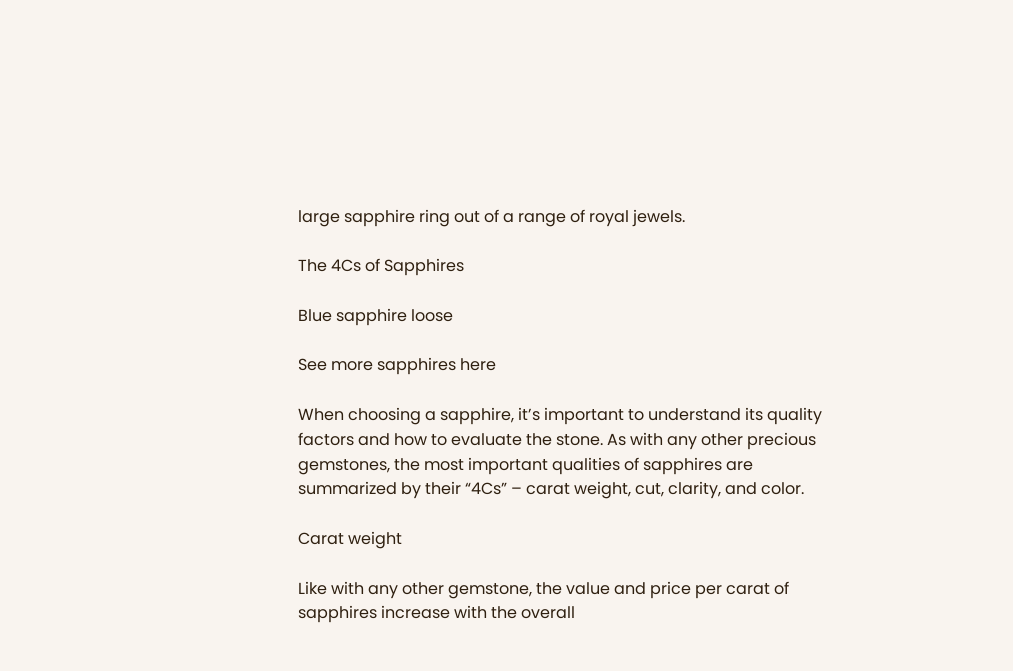large sapphire ring out of a range of royal jewels.

The 4Cs of Sapphires

Blue sapphire loose

See more sapphires here

When choosing a sapphire, it’s important to understand its quality factors and how to evaluate the stone. As with any other precious gemstones, the most important qualities of sapphires are summarized by their “4Cs” – carat weight, cut, clarity, and color.

Carat weight

Like with any other gemstone, the value and price per carat of sapphires increase with the overall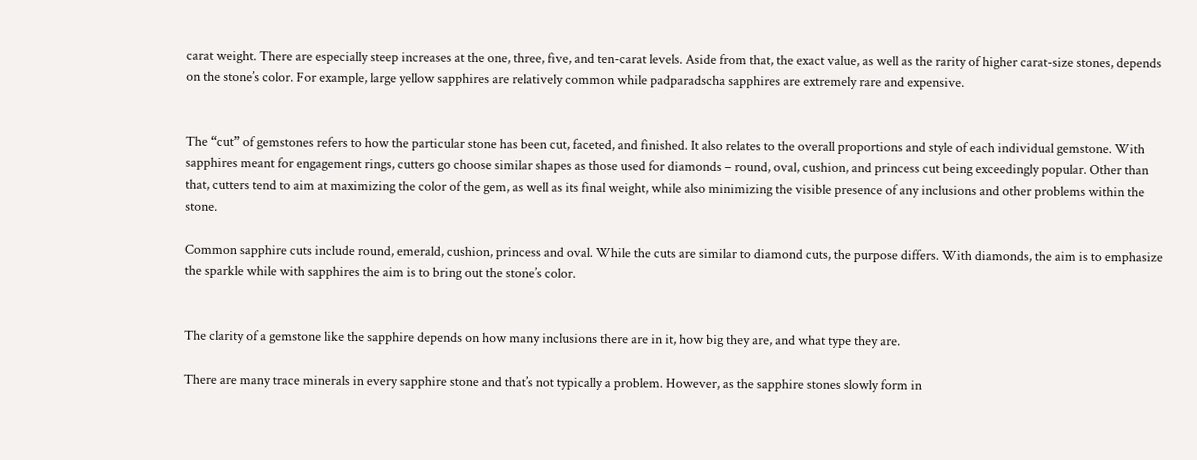carat weight. There are especially steep increases at the one, three, five, and ten-carat levels. Aside from that, the exact value, as well as the rarity of higher carat-size stones, depends on the stone’s color. For example, large yellow sapphires are relatively common while padparadscha sapphires are extremely rare and expensive.


The “cut” of gemstones refers to how the particular stone has been cut, faceted, and finished. It also relates to the overall proportions and style of each individual gemstone. With sapphires meant for engagement rings, cutters go choose similar shapes as those used for diamonds – round, oval, cushion, and princess cut being exceedingly popular. Other than that, cutters tend to aim at maximizing the color of the gem, as well as its final weight, while also minimizing the visible presence of any inclusions and other problems within the stone.

Common sapphire cuts include round, emerald, cushion, princess and oval. While the cuts are similar to diamond cuts, the purpose differs. With diamonds, the aim is to emphasize the sparkle while with sapphires the aim is to bring out the stone’s color.


The clarity of a gemstone like the sapphire depends on how many inclusions there are in it, how big they are, and what type they are.

There are many trace minerals in every sapphire stone and that’s not typically a problem. However, as the sapphire stones slowly form in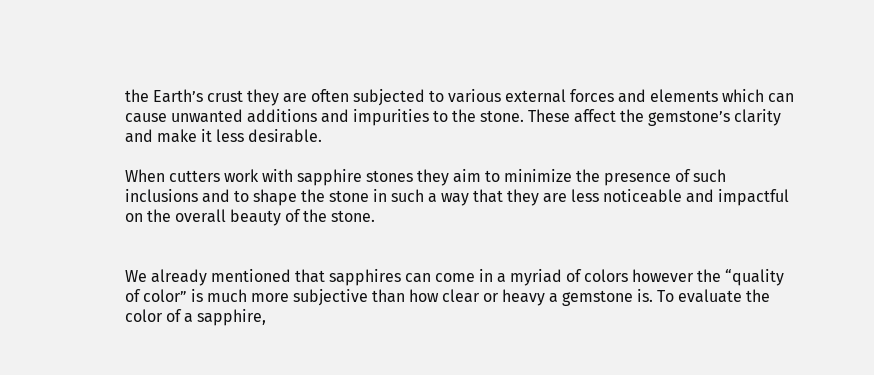the Earth’s crust they are often subjected to various external forces and elements which can cause unwanted additions and impurities to the stone. These affect the gemstone’s clarity and make it less desirable.

When cutters work with sapphire stones they aim to minimize the presence of such inclusions and to shape the stone in such a way that they are less noticeable and impactful on the overall beauty of the stone.


We already mentioned that sapphires can come in a myriad of colors however the “quality of color” is much more subjective than how clear or heavy a gemstone is. To evaluate the color of a sapphire,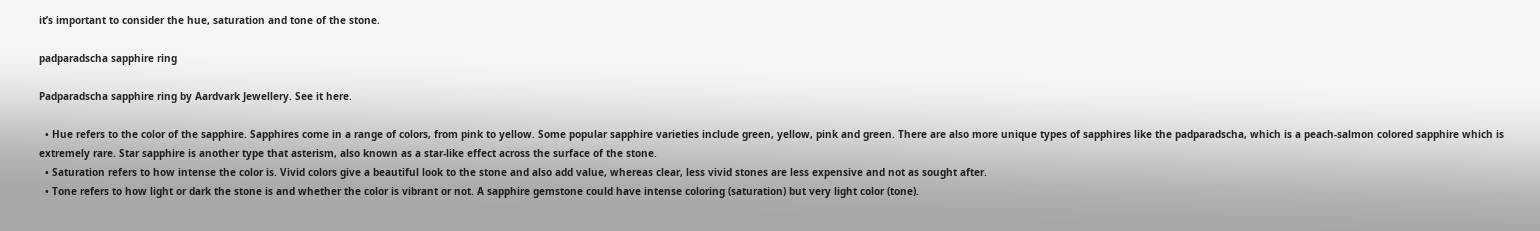it’s important to consider the hue, saturation and tone of the stone.

padparadscha sapphire ring

Padparadscha sapphire ring by Aardvark Jewellery. See it here.

  • Hue refers to the color of the sapphire. Sapphires come in a range of colors, from pink to yellow. Some popular sapphire varieties include green, yellow, pink and green. There are also more unique types of sapphires like the padparadscha, which is a peach-salmon colored sapphire which is extremely rare. Star sapphire is another type that asterism, also known as a star-like effect across the surface of the stone.
  • Saturation refers to how intense the color is. Vivid colors give a beautiful look to the stone and also add value, whereas clear, less vivid stones are less expensive and not as sought after.
  • Tone refers to how light or dark the stone is and whether the color is vibrant or not. A sapphire gemstone could have intense coloring (saturation) but very light color (tone).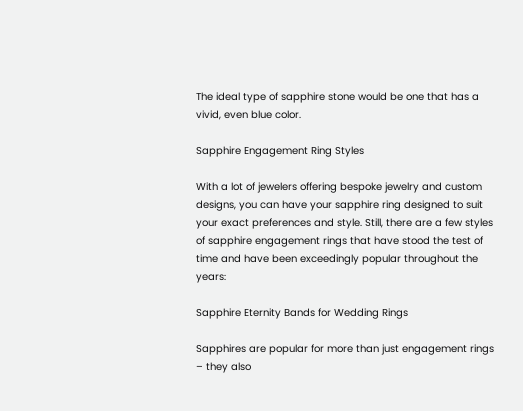The ideal type of sapphire stone would be one that has a vivid, even blue color.

Sapphire Engagement Ring Styles

With a lot of jewelers offering bespoke jewelry and custom designs, you can have your sapphire ring designed to suit your exact preferences and style. Still, there are a few styles of sapphire engagement rings that have stood the test of time and have been exceedingly popular throughout the years:

Sapphire Eternity Bands for Wedding Rings

Sapphires are popular for more than just engagement rings – they also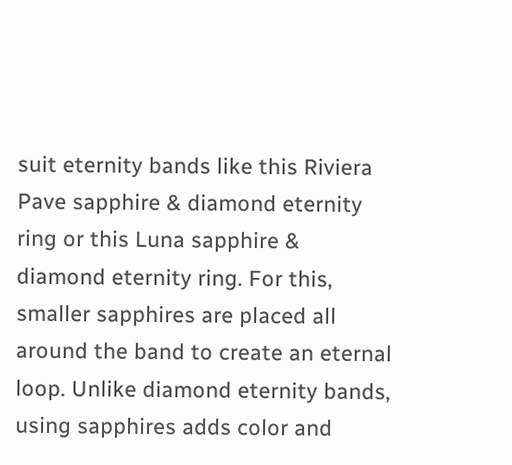suit eternity bands like this Riviera Pave sapphire & diamond eternity ring or this Luna sapphire & diamond eternity ring. For this, smaller sapphires are placed all around the band to create an eternal loop. Unlike diamond eternity bands, using sapphires adds color and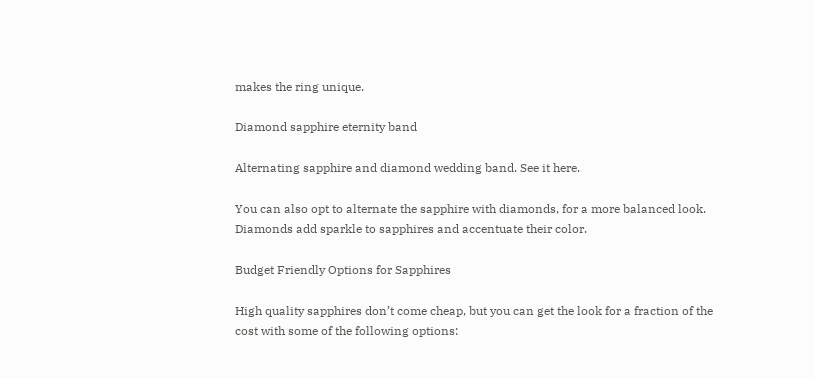makes the ring unique.

Diamond sapphire eternity band

Alternating sapphire and diamond wedding band. See it here.

You can also opt to alternate the sapphire with diamonds, for a more balanced look. Diamonds add sparkle to sapphires and accentuate their color.

Budget Friendly Options for Sapphires

High quality sapphires don’t come cheap, but you can get the look for a fraction of the cost with some of the following options: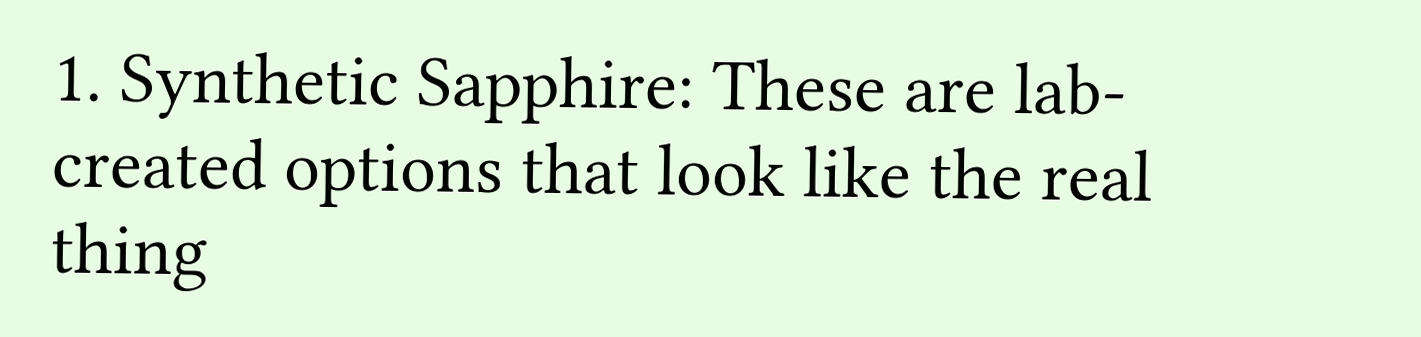1. Synthetic Sapphire: These are lab-created options that look like the real thing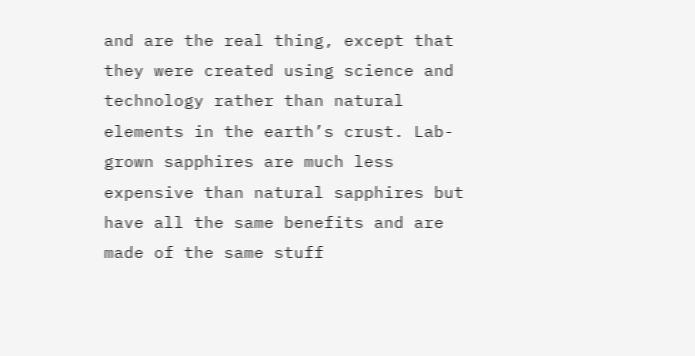and are the real thing, except that they were created using science and technology rather than natural elements in the earth’s crust. Lab-grown sapphires are much less expensive than natural sapphires but have all the same benefits and are made of the same stuff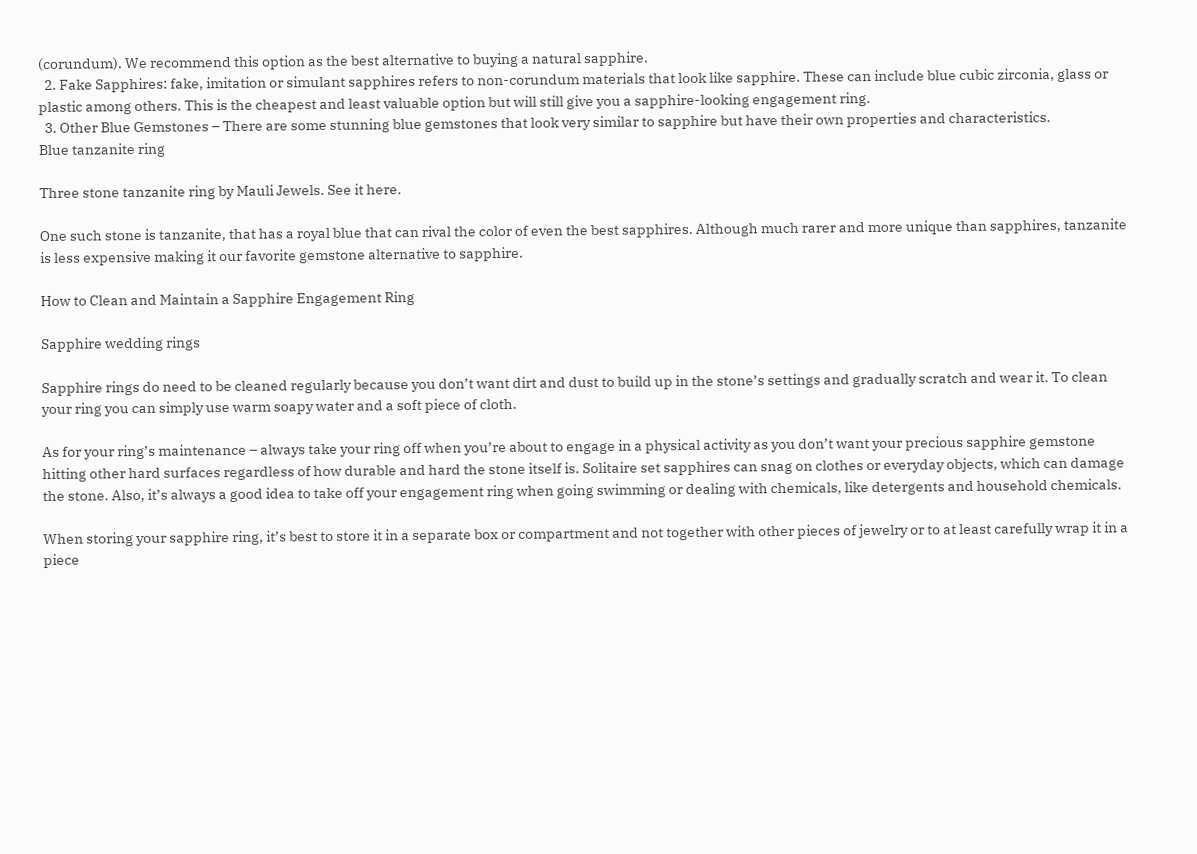(corundum). We recommend this option as the best alternative to buying a natural sapphire.
  2. Fake Sapphires: fake, imitation or simulant sapphires refers to non-corundum materials that look like sapphire. These can include blue cubic zirconia, glass or plastic among others. This is the cheapest and least valuable option but will still give you a sapphire-looking engagement ring.
  3. Other Blue Gemstones – There are some stunning blue gemstones that look very similar to sapphire but have their own properties and characteristics.
Blue tanzanite ring

Three stone tanzanite ring by Mauli Jewels. See it here.

One such stone is tanzanite, that has a royal blue that can rival the color of even the best sapphires. Although much rarer and more unique than sapphires, tanzanite is less expensive making it our favorite gemstone alternative to sapphire.

How to Clean and Maintain a Sapphire Engagement Ring

Sapphire wedding rings

Sapphire rings do need to be cleaned regularly because you don’t want dirt and dust to build up in the stone’s settings and gradually scratch and wear it. To clean your ring you can simply use warm soapy water and a soft piece of cloth.

As for your ring’s maintenance – always take your ring off when you’re about to engage in a physical activity as you don’t want your precious sapphire gemstone hitting other hard surfaces regardless of how durable and hard the stone itself is. Solitaire set sapphires can snag on clothes or everyday objects, which can damage the stone. Also, it’s always a good idea to take off your engagement ring when going swimming or dealing with chemicals, like detergents and household chemicals.

When storing your sapphire ring, it’s best to store it in a separate box or compartment and not together with other pieces of jewelry or to at least carefully wrap it in a piece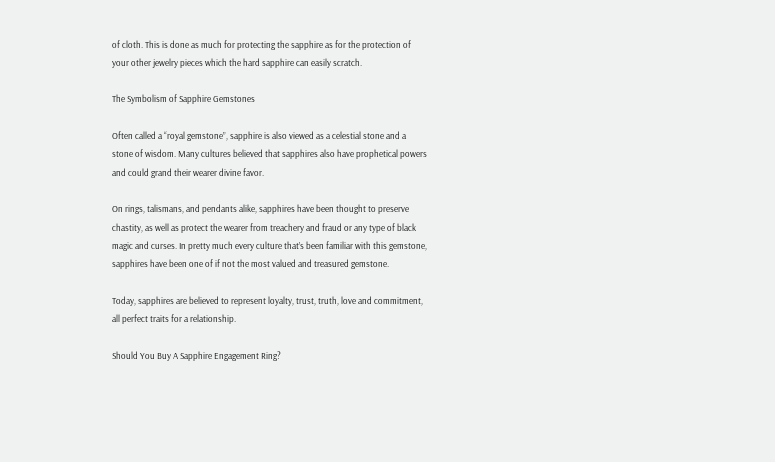of cloth. This is done as much for protecting the sapphire as for the protection of your other jewelry pieces which the hard sapphire can easily scratch.

The Symbolism of Sapphire Gemstones

Often called a “royal gemstone”, sapphire is also viewed as a celestial stone and a stone of wisdom. Many cultures believed that sapphires also have prophetical powers and could grand their wearer divine favor.

On rings, talismans, and pendants alike, sapphires have been thought to preserve chastity, as well as protect the wearer from treachery and fraud or any type of black magic and curses. In pretty much every culture that’s been familiar with this gemstone, sapphires have been one of if not the most valued and treasured gemstone.

Today, sapphires are believed to represent loyalty, trust, truth, love and commitment, all perfect traits for a relationship.

Should You Buy A Sapphire Engagement Ring?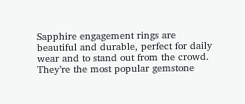Sapphire engagement rings are beautiful and durable, perfect for daily wear and to stand out from the crowd. They’re the most popular gemstone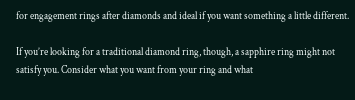for engagement rings after diamonds and ideal if you want something a little different.

If you’re looking for a traditional diamond ring, though, a sapphire ring might not satisfy you. Consider what you want from your ring and what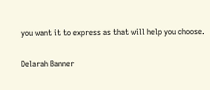you want it to express as that will help you choose.

Delarah Banner